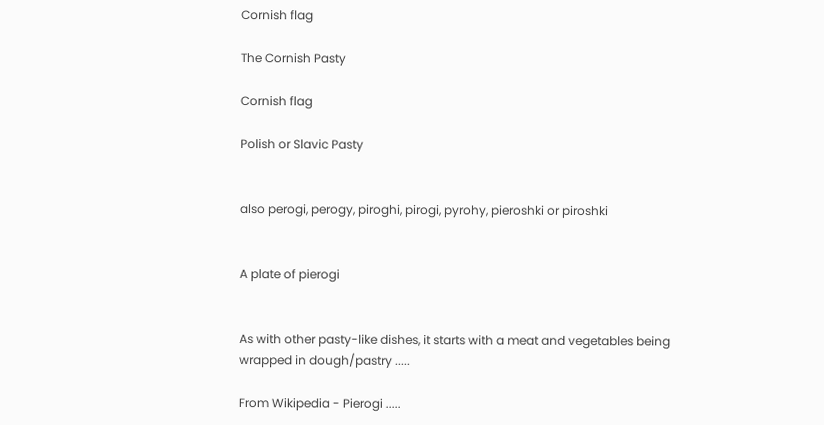Cornish flag

The Cornish Pasty

Cornish flag

Polish or Slavic Pasty


also perogi, perogy, piroghi, pirogi, pyrohy, pieroshki or piroshki


A plate of pierogi


As with other pasty-like dishes, it starts with a meat and vegetables being wrapped in dough/pastry .....

From Wikipedia - Pierogi .....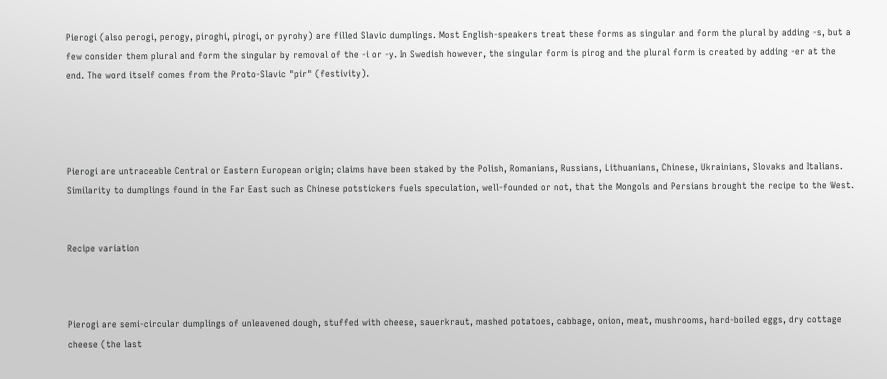Pierogi (also perogi, perogy, piroghi, pirogi, or pyrohy) are filled Slavic dumplings. Most English-speakers treat these forms as singular and form the plural by adding -s, but a few consider them plural and form the singular by removal of the -i or -y. In Swedish however, the singular form is pirog and the plural form is created by adding -er at the end. The word itself comes from the Proto-Slavic "pir" (festivity).




Pierogi are untraceable Central or Eastern European origin; claims have been staked by the Polish, Romanians, Russians, Lithuanians, Chinese, Ukrainians, Slovaks and Italians. Similarity to dumplings found in the Far East such as Chinese potstickers fuels speculation, well-founded or not, that the Mongols and Persians brought the recipe to the West.


Recipe variation



Pierogi are semi-circular dumplings of unleavened dough, stuffed with cheese, sauerkraut, mashed potatoes, cabbage, onion, meat, mushrooms, hard-boiled eggs, dry cottage cheese (the last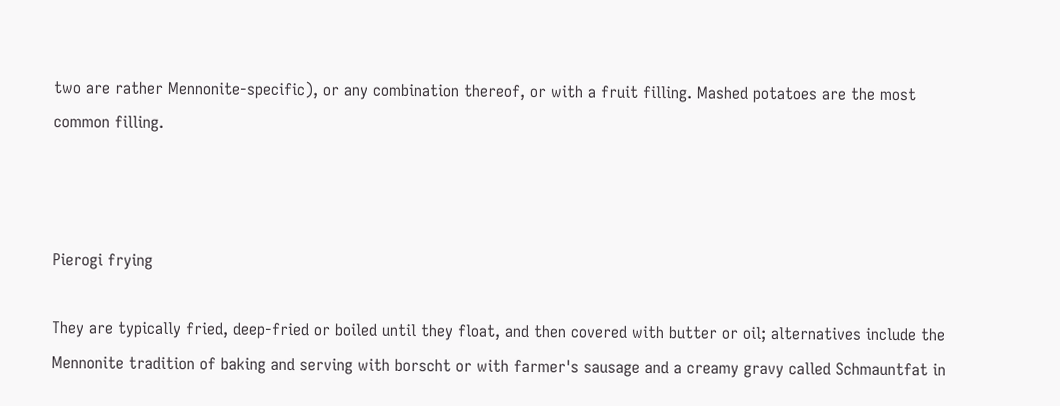two are rather Mennonite-specific), or any combination thereof, or with a fruit filling. Mashed potatoes are the most common filling.



Pierogi frying

They are typically fried, deep-fried or boiled until they float, and then covered with butter or oil; alternatives include the Mennonite tradition of baking and serving with borscht or with farmer's sausage and a creamy gravy called Schmauntfat in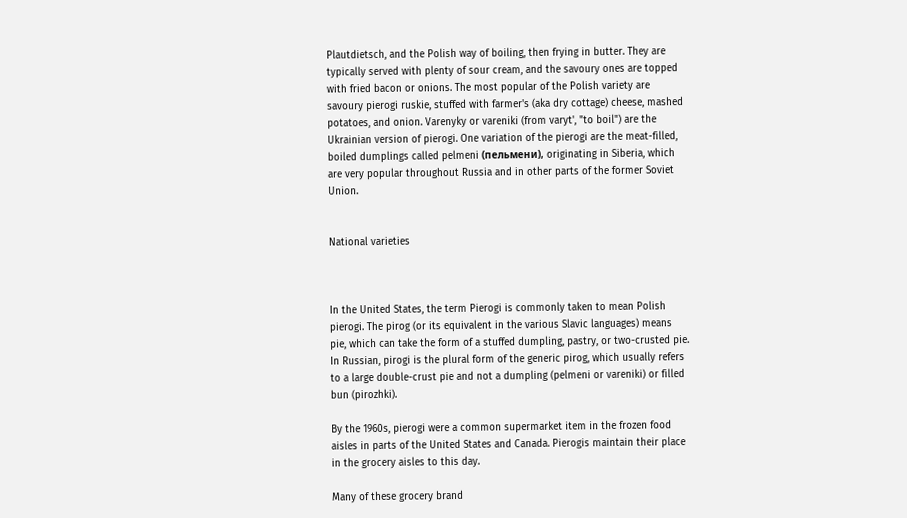Plautdietsch, and the Polish way of boiling, then frying in butter. They are typically served with plenty of sour cream, and the savoury ones are topped with fried bacon or onions. The most popular of the Polish variety are savoury pierogi ruskie, stuffed with farmer's (aka dry cottage) cheese, mashed potatoes, and onion. Varenyky or vareniki (from varyt', "to boil") are the Ukrainian version of pierogi. One variation of the pierogi are the meat-filled, boiled dumplings called pelmeni (пельмени), originating in Siberia, which are very popular throughout Russia and in other parts of the former Soviet Union.


National varieties



In the United States, the term Pierogi is commonly taken to mean Polish pierogi. The pirog (or its equivalent in the various Slavic languages) means pie, which can take the form of a stuffed dumpling, pastry, or two-crusted pie. In Russian, pirogi is the plural form of the generic pirog, which usually refers to a large double-crust pie and not a dumpling (pelmeni or vareniki) or filled bun (pirozhki).

By the 1960s, pierogi were a common supermarket item in the frozen food aisles in parts of the United States and Canada. Pierogis maintain their place in the grocery aisles to this day.

Many of these grocery brand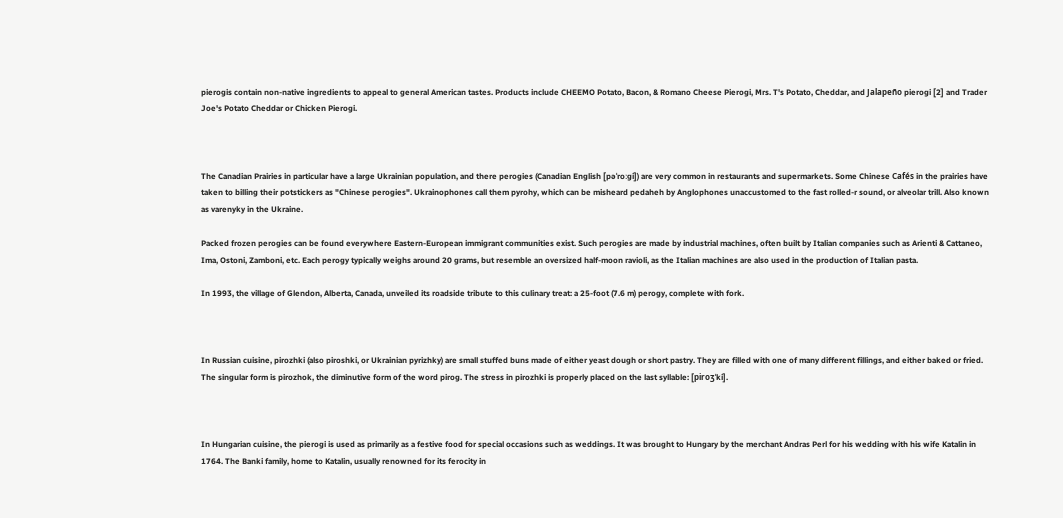pierogis contain non-native ingredients to appeal to general American tastes. Products include CHEEMO Potato, Bacon, & Romano Cheese Pierogi, Mrs. T's Potato, Cheddar, and Jalapeño pierogi [2] and Trader Joe's Potato Cheddar or Chicken Pierogi.



The Canadian Prairies in particular have a large Ukrainian population, and there perogies (Canadian English [pəˈroːgi]) are very common in restaurants and supermarkets. Some Chinese Cafés in the prairies have taken to billing their potstickers as "Chinese perogies". Ukrainophones call them pyrohy, which can be misheard pedaheh by Anglophones unaccustomed to the fast rolled-r sound, or alveolar trill. Also known as varenyky in the Ukraine.

Packed frozen perogies can be found everywhere Eastern-European immigrant communities exist. Such perogies are made by industrial machines, often built by Italian companies such as Arienti & Cattaneo, Ima, Ostoni, Zamboni, etc. Each perogy typically weighs around 20 grams, but resemble an oversized half-moon ravioli, as the Italian machines are also used in the production of Italian pasta.

In 1993, the village of Glendon, Alberta, Canada, unveiled its roadside tribute to this culinary treat: a 25-foot (7.6 m) perogy, complete with fork.



In Russian cuisine, pirozhki (also piroshki, or Ukrainian pyrizhky) are small stuffed buns made of either yeast dough or short pastry. They are filled with one of many different fillings, and either baked or fried. The singular form is pirozhok, the diminutive form of the word pirog. The stress in pirozhki is properly placed on the last syllable: [piroʒˈki].



In Hungarian cuisine, the pierogi is used as primarily as a festive food for special occasions such as weddings. It was brought to Hungary by the merchant Andras Perl for his wedding with his wife Katalin in 1764. The Banki family, home to Katalin, usually renowned for its ferocity in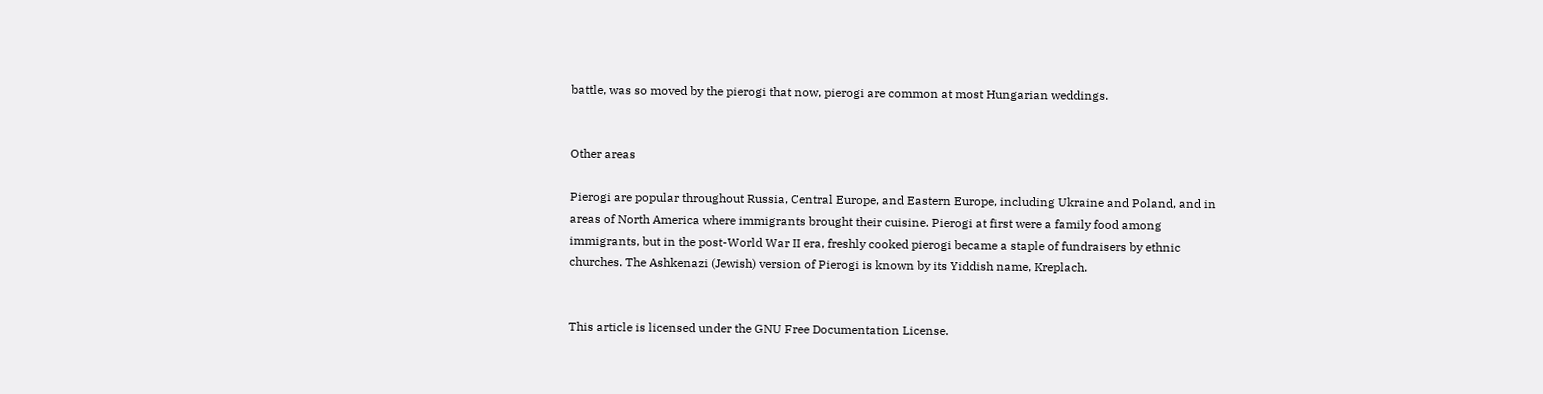battle, was so moved by the pierogi that now, pierogi are common at most Hungarian weddings.


Other areas

Pierogi are popular throughout Russia, Central Europe, and Eastern Europe, including Ukraine and Poland, and in areas of North America where immigrants brought their cuisine. Pierogi at first were a family food among immigrants, but in the post-World War II era, freshly cooked pierogi became a staple of fundraisers by ethnic churches. The Ashkenazi (Jewish) version of Pierogi is known by its Yiddish name, Kreplach.


This article is licensed under the GNU Free Documentation License.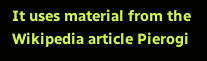It uses material from the Wikipedia article Pierogi